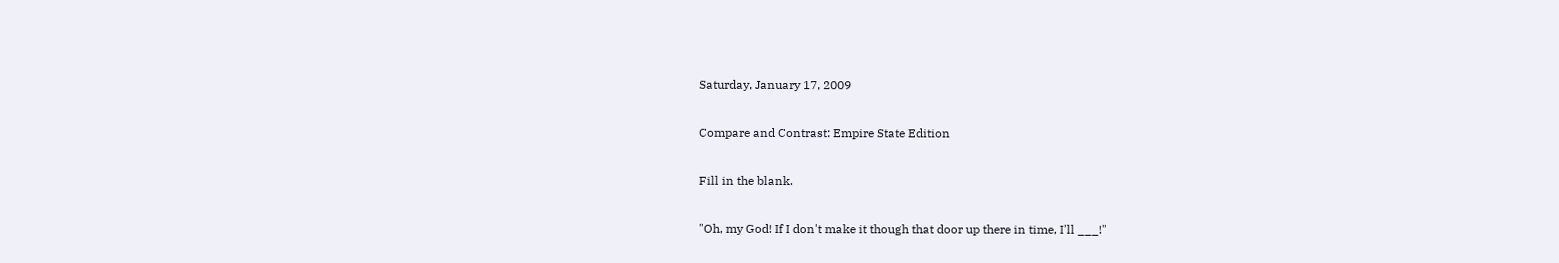Saturday, January 17, 2009

Compare and Contrast: Empire State Edition

Fill in the blank.

"Oh, my God! If I don't make it though that door up there in time, I'll ___!"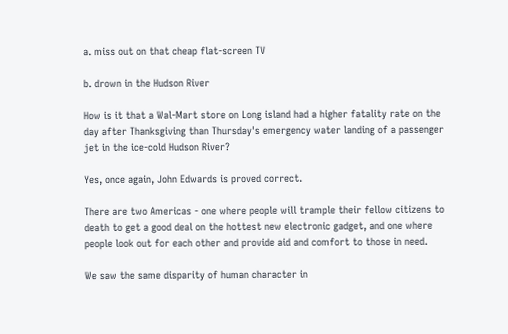a. miss out on that cheap flat-screen TV

b. drown in the Hudson River

How is it that a Wal-Mart store on Long island had a higher fatality rate on the day after Thanksgiving than Thursday's emergency water landing of a passenger jet in the ice-cold Hudson River?

Yes, once again, John Edwards is proved correct.

There are two Americas - one where people will trample their fellow citizens to death to get a good deal on the hottest new electronic gadget, and one where people look out for each other and provide aid and comfort to those in need.

We saw the same disparity of human character in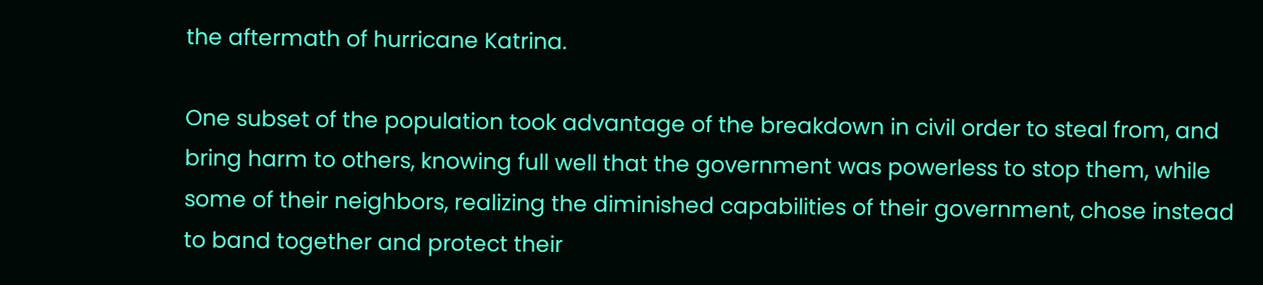the aftermath of hurricane Katrina.

One subset of the population took advantage of the breakdown in civil order to steal from, and bring harm to others, knowing full well that the government was powerless to stop them, while some of their neighbors, realizing the diminished capabilities of their government, chose instead to band together and protect their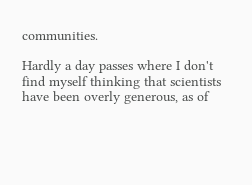communities.

Hardly a day passes where I don't find myself thinking that scientists have been overly generous, as of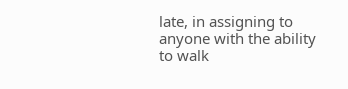late, in assigning to anyone with the ability to walk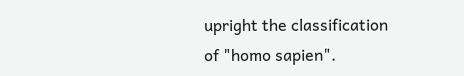upright the classification of "homo sapien".